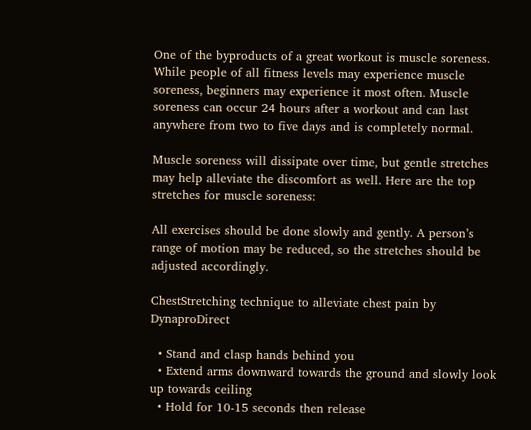One of the byproducts of a great workout is muscle soreness. While people of all fitness levels may experience muscle soreness, beginners may experience it most often. Muscle soreness can occur 24 hours after a workout and can last anywhere from two to five days and is completely normal.

Muscle soreness will dissipate over time, but gentle stretches may help alleviate the discomfort as well. Here are the top stretches for muscle soreness:

All exercises should be done slowly and gently. A person’s range of motion may be reduced, so the stretches should be adjusted accordingly.

ChestStretching technique to alleviate chest pain by DynaproDirect

  • Stand and clasp hands behind you
  • Extend arms downward towards the ground and slowly look up towards ceiling
  • Hold for 10-15 seconds then release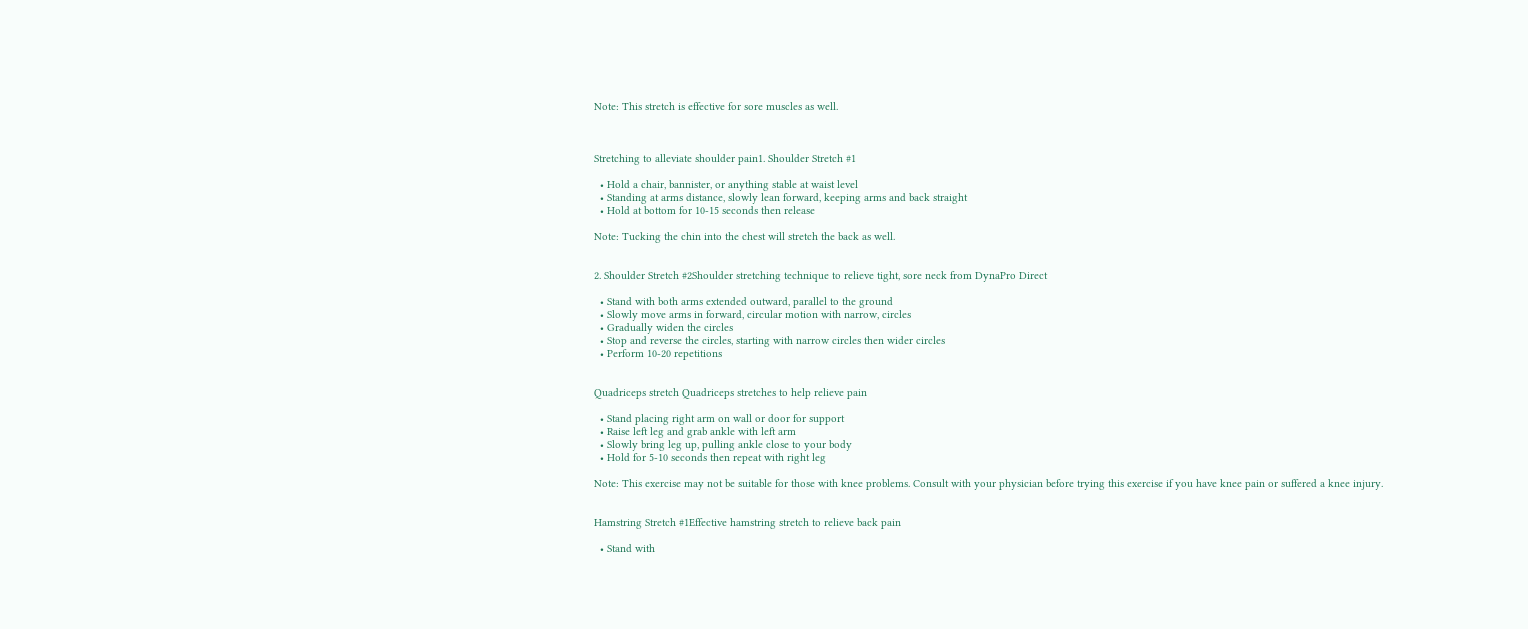Note: This stretch is effective for sore muscles as well.



Stretching to alleviate shoulder pain1. Shoulder Stretch #1

  • Hold a chair, bannister, or anything stable at waist level
  • Standing at arms distance, slowly lean forward, keeping arms and back straight
  • Hold at bottom for 10-15 seconds then release

Note: Tucking the chin into the chest will stretch the back as well.


2. Shoulder Stretch #2Shoulder stretching technique to relieve tight, sore neck from DynaPro Direct

  • Stand with both arms extended outward, parallel to the ground
  • Slowly move arms in forward, circular motion with narrow, circles
  • Gradually widen the circles
  • Stop and reverse the circles, starting with narrow circles then wider circles
  • Perform 10-20 repetitions


Quadriceps stretch Quadriceps stretches to help relieve pain

  • Stand placing right arm on wall or door for support
  • Raise left leg and grab ankle with left arm
  • Slowly bring leg up, pulling ankle close to your body
  • Hold for 5-10 seconds then repeat with right leg

Note: This exercise may not be suitable for those with knee problems. Consult with your physician before trying this exercise if you have knee pain or suffered a knee injury.


Hamstring Stretch #1Effective hamstring stretch to relieve back pain

  • Stand with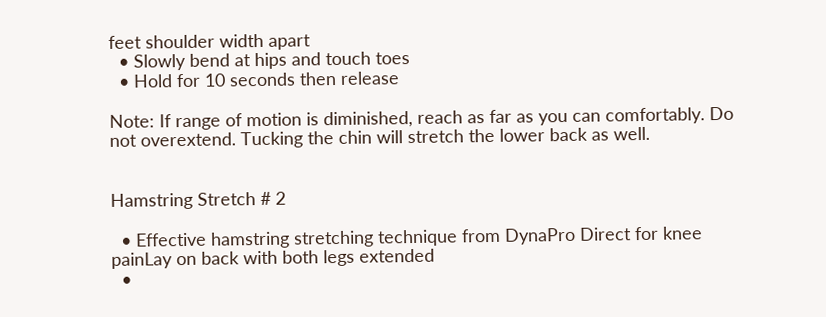feet shoulder width apart
  • Slowly bend at hips and touch toes
  • Hold for 10 seconds then release

Note: If range of motion is diminished, reach as far as you can comfortably. Do not overextend. Tucking the chin will stretch the lower back as well.


Hamstring Stretch # 2

  • Effective hamstring stretching technique from DynaPro Direct for knee painLay on back with both legs extended
  •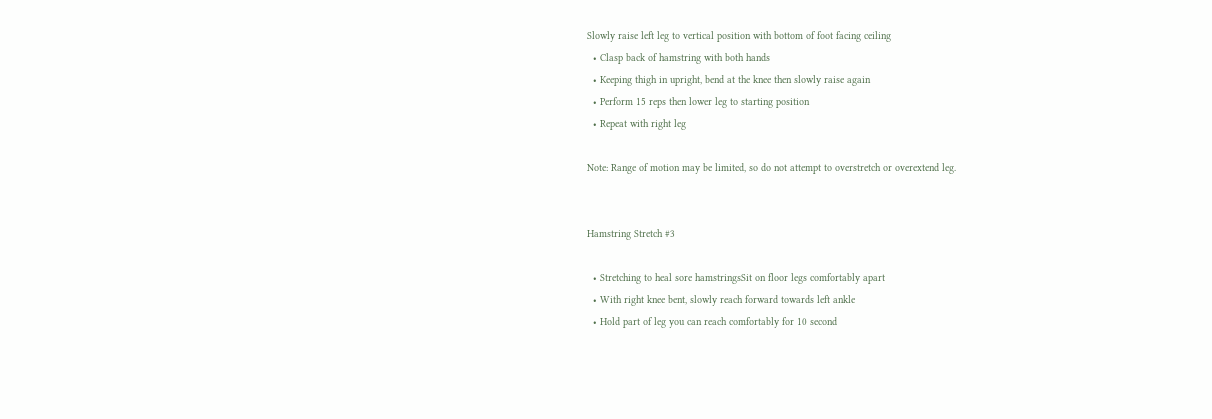Slowly raise left leg to vertical position with bottom of foot facing ceiling
  • Clasp back of hamstring with both hands
  • Keeping thigh in upright, bend at the knee then slowly raise again
  • Perform 15 reps then lower leg to starting position
  • Repeat with right leg

Note: Range of motion may be limited, so do not attempt to overstretch or overextend leg.


Hamstring Stretch #3

  • Stretching to heal sore hamstringsSit on floor legs comfortably apart
  • With right knee bent, slowly reach forward towards left ankle
  • Hold part of leg you can reach comfortably for 10 second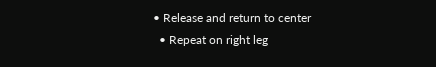• Release and return to center
  • Repeat on right leg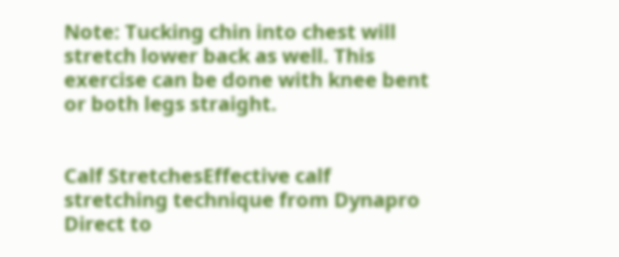Note: Tucking chin into chest will stretch lower back as well. This exercise can be done with knee bent or both legs straight.


Calf StretchesEffective calf stretching technique from Dynapro Direct to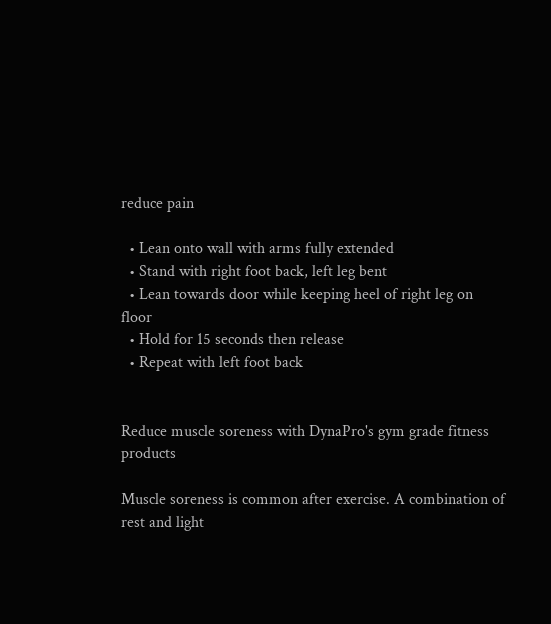reduce pain

  • Lean onto wall with arms fully extended
  • Stand with right foot back, left leg bent
  • Lean towards door while keeping heel of right leg on floor
  • Hold for 15 seconds then release
  • Repeat with left foot back


Reduce muscle soreness with DynaPro's gym grade fitness products

Muscle soreness is common after exercise. A combination of rest and light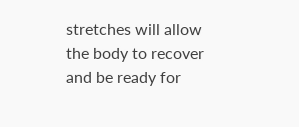stretches will allow the body to recover and be ready for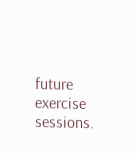future exercise sessions.